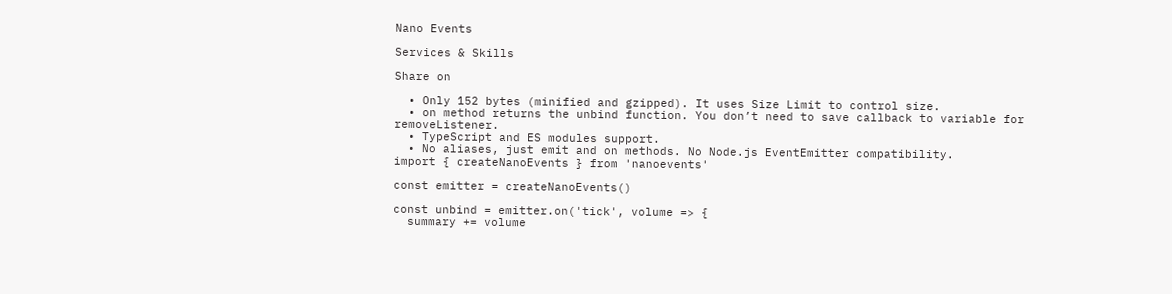Nano Events

Services & Skills

Share on

  • Only 152 bytes (minified and gzipped). It uses Size Limit to control size.
  • on method returns the unbind function. You don’t need to save callback to variable for removeListener.
  • TypeScript and ES modules support.
  • No aliases, just emit and on methods. No Node.js EventEmitter compatibility.
import { createNanoEvents } from 'nanoevents'

const emitter = createNanoEvents()

const unbind = emitter.on('tick', volume => {
  summary += volume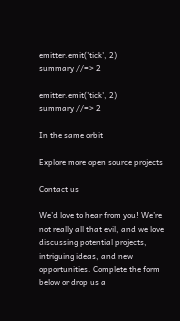emitter.emit('tick', 2)
summary //=> 2

emitter.emit('tick', 2)
summary //=> 2

In the same orbit

Explore more open source projects

Contact us

We’d love to hear from you! We’re not really all that evil, and we love discussing potential projects, intriguing ideas, and new opportunities. Complete the form below or drop us a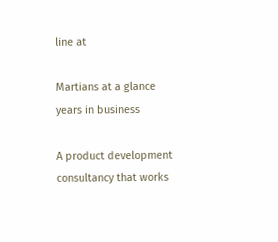line at

Martians at a glance
years in business

A product development consultancy that works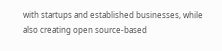with startups and established businesses, while also creating open source-based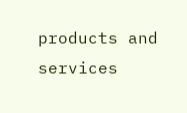products and services